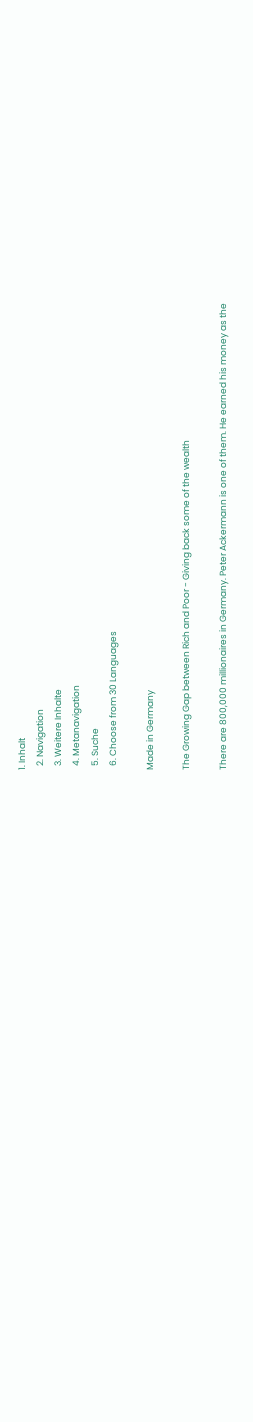1. Inhalt
  2. Navigation
  3. Weitere Inhalte
  4. Metanavigation
  5. Suche
  6. Choose from 30 Languages

Made in Germany

The Growing Gap between Rich and Poor - Giving back some of the wealth

There are 800,000 millionaires in Germany. Peter Ackermann is one of them. He earned his money as the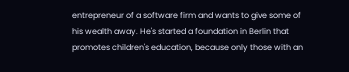entrepreneur of a software firm and wants to give some of his wealth away. He's started a foundation in Berlin that promotes children's education, because only those with an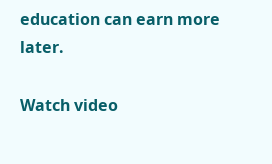education can earn more later.

Watch video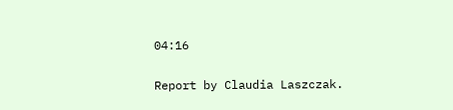04:16

Report by Claudia Laszczak.